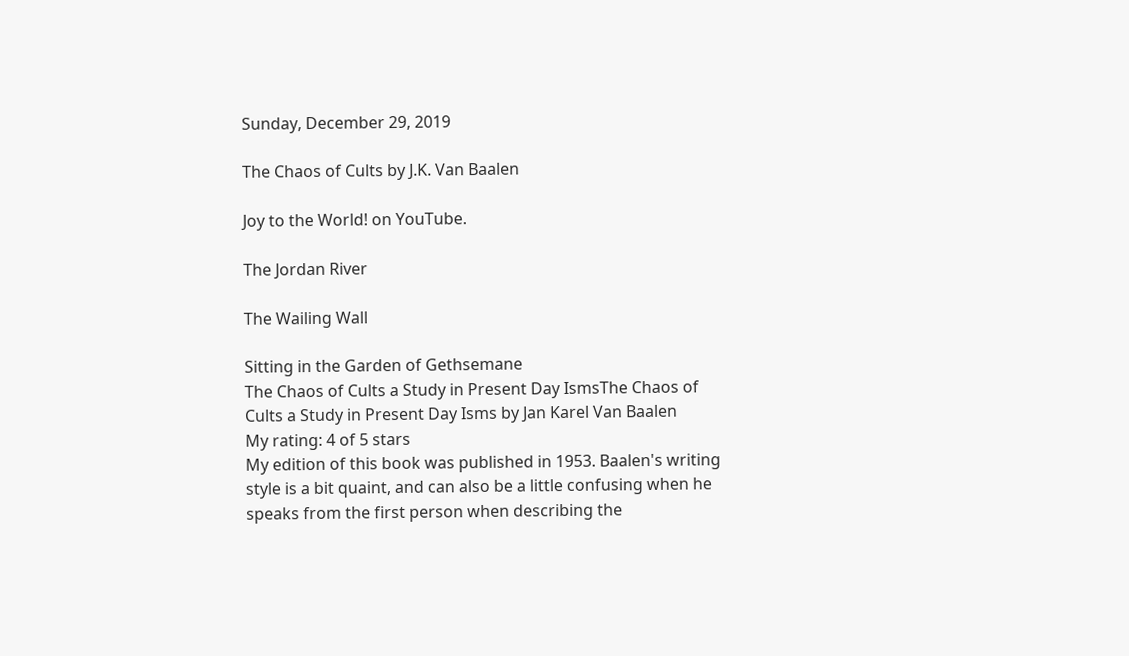Sunday, December 29, 2019

The Chaos of Cults by J.K. Van Baalen

Joy to the World! on YouTube.

The Jordan River

The Wailing Wall

Sitting in the Garden of Gethsemane
The Chaos of Cults a Study in Present Day IsmsThe Chaos of Cults a Study in Present Day Isms by Jan Karel Van Baalen
My rating: 4 of 5 stars
My edition of this book was published in 1953. Baalen's writing style is a bit quaint, and can also be a little confusing when he speaks from the first person when describing the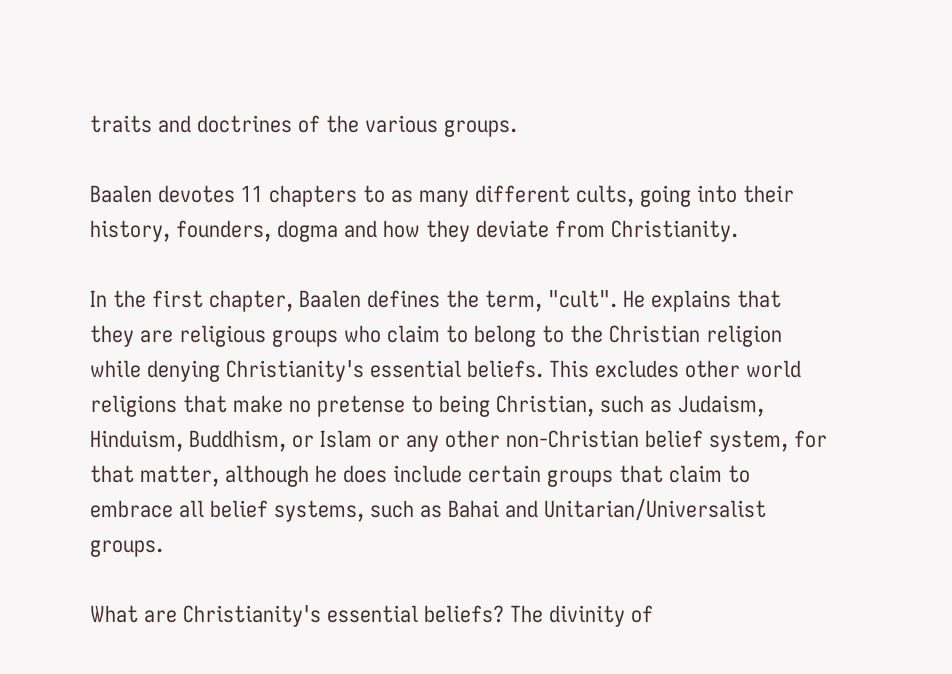traits and doctrines of the various groups.

Baalen devotes 11 chapters to as many different cults, going into their history, founders, dogma and how they deviate from Christianity.

In the first chapter, Baalen defines the term, "cult". He explains that they are religious groups who claim to belong to the Christian religion while denying Christianity's essential beliefs. This excludes other world religions that make no pretense to being Christian, such as Judaism, Hinduism, Buddhism, or Islam or any other non-Christian belief system, for that matter, although he does include certain groups that claim to embrace all belief systems, such as Bahai and Unitarian/Universalist groups.

What are Christianity's essential beliefs? The divinity of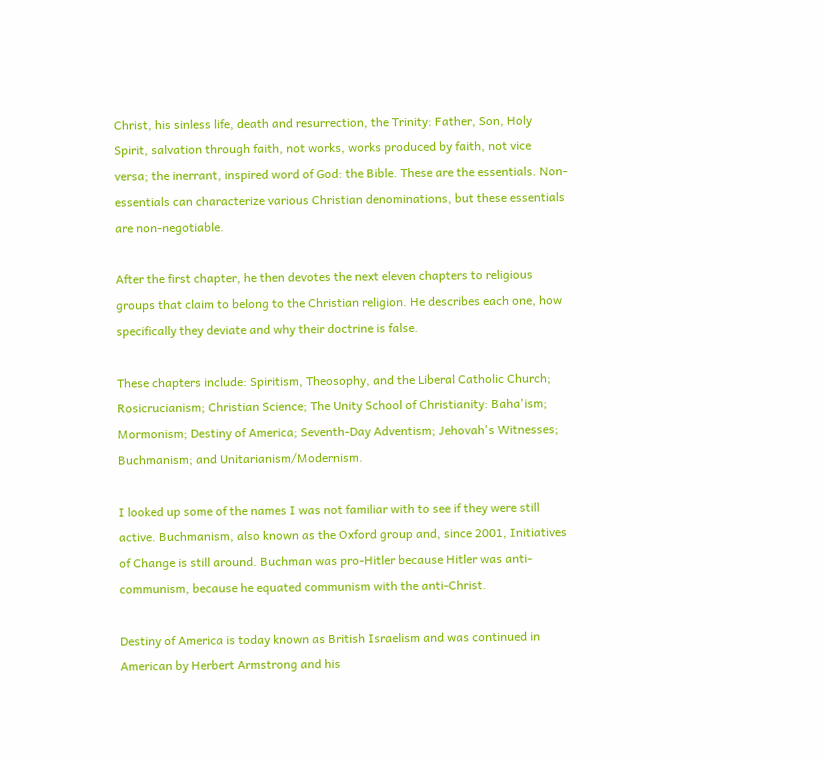Christ, his sinless life, death and resurrection, the Trinity: Father, Son, Holy Spirit, salvation through faith, not works, works produced by faith, not vice versa; the inerrant, inspired word of God: the Bible. These are the essentials. Non-essentials can characterize various Christian denominations, but these essentials are non-negotiable.

After the first chapter, he then devotes the next eleven chapters to religious groups that claim to belong to the Christian religion. He describes each one, how specifically they deviate and why their doctrine is false.

These chapters include: Spiritism, Theosophy, and the Liberal Catholic Church; Rosicrucianism; Christian Science; The Unity School of Christianity: Baha'ism; Mormonism; Destiny of America; Seventh-Day Adventism; Jehovah's Witnesses; Buchmanism; and Unitarianism/Modernism.

I looked up some of the names I was not familiar with to see if they were still active. Buchmanism, also known as the Oxford group and, since 2001, Initiatives of Change is still around. Buchman was pro-Hitler because Hitler was anti-communism, because he equated communism with the anti-Christ.

Destiny of America is today known as British Israelism and was continued in American by Herbert Armstrong and his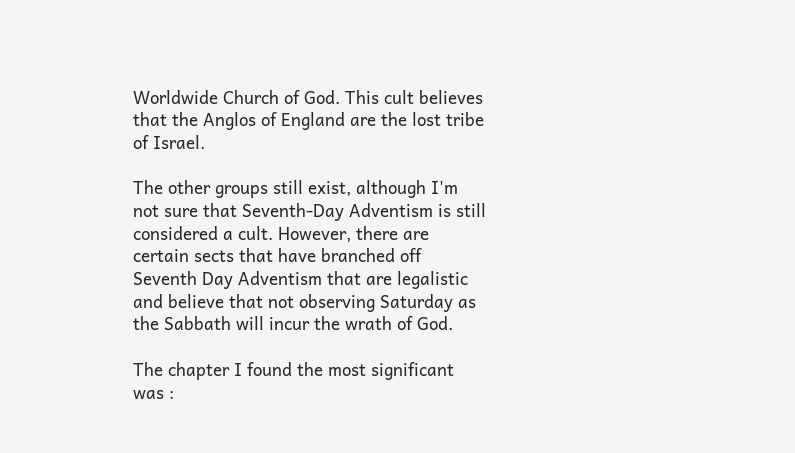Worldwide Church of God. This cult believes that the Anglos of England are the lost tribe of Israel.

The other groups still exist, although I'm not sure that Seventh-Day Adventism is still considered a cult. However, there are certain sects that have branched off Seventh Day Adventism that are legalistic and believe that not observing Saturday as the Sabbath will incur the wrath of God.

The chapter I found the most significant was :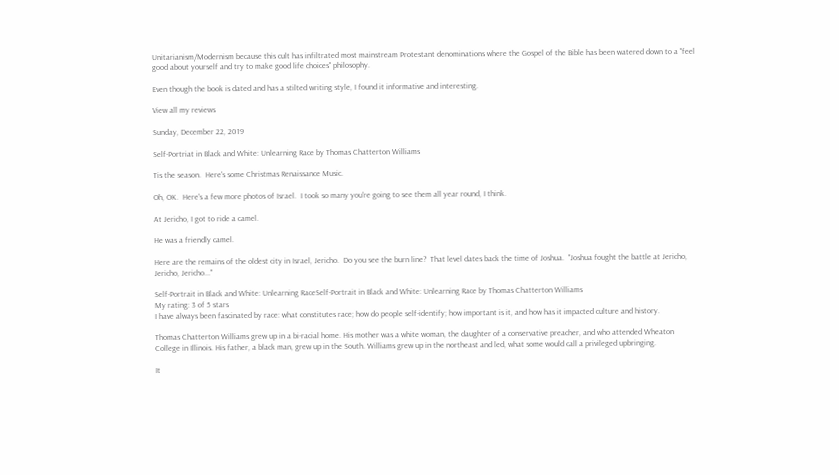Unitarianism/Modernism because this cult has infiltrated most mainstream Protestant denominations where the Gospel of the Bible has been watered down to a "feel good about yourself and try to make good life choices" philosophy.

Even though the book is dated and has a stilted writing style, I found it informative and interesting.

View all my reviews

Sunday, December 22, 2019

Self-Portriat in Black and White: Unlearning Race by Thomas Chatterton Williams

Tis the season.  Here's some Christmas Renaissance Music.

Oh, OK.  Here's a few more photos of Israel.  I took so many you're going to see them all year round, I think.

At Jericho, I got to ride a camel.

He was a friendly camel.

Here are the remains of the oldest city in Israel, Jericho.  Do you see the burn line?  That level dates back the time of Joshua.  "Joshua fought the battle at Jericho, Jericho, Jericho..."

Self-Portrait in Black and White: Unlearning RaceSelf-Portrait in Black and White: Unlearning Race by Thomas Chatterton Williams
My rating: 3 of 5 stars
I have always been fascinated by race: what constitutes race; how do people self-identify; how important is it, and how has it impacted culture and history.

Thomas Chatterton Williams grew up in a bi-racial home. His mother was a white woman, the daughter of a conservative preacher, and who attended Wheaton College in Illinois. His father, a black man, grew up in the South. Williams grew up in the northeast and led, what some would call a privileged upbringing.

It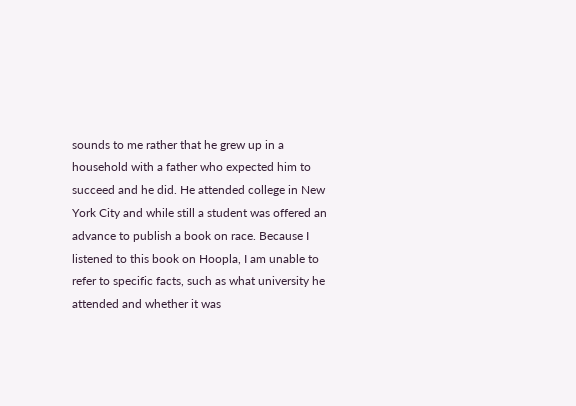sounds to me rather that he grew up in a household with a father who expected him to succeed and he did. He attended college in New York City and while still a student was offered an advance to publish a book on race. Because I listened to this book on Hoopla, I am unable to refer to specific facts, such as what university he attended and whether it was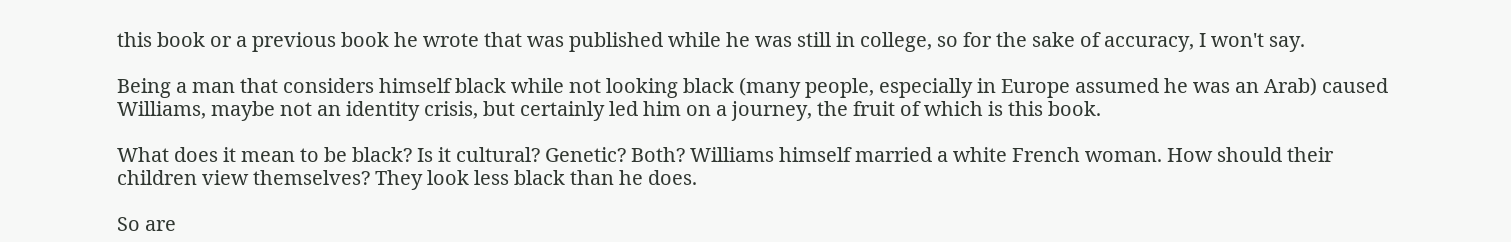this book or a previous book he wrote that was published while he was still in college, so for the sake of accuracy, I won't say.

Being a man that considers himself black while not looking black (many people, especially in Europe assumed he was an Arab) caused Williams, maybe not an identity crisis, but certainly led him on a journey, the fruit of which is this book.

What does it mean to be black? Is it cultural? Genetic? Both? Williams himself married a white French woman. How should their children view themselves? They look less black than he does.

So are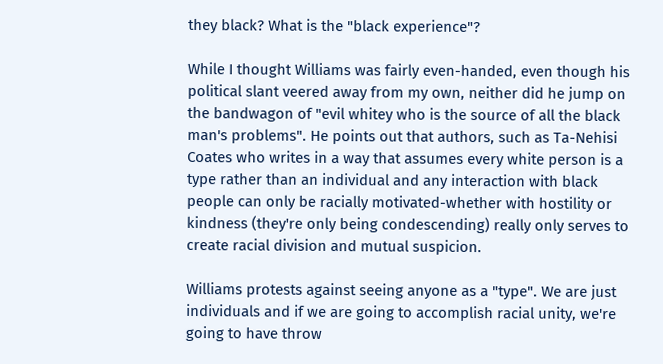they black? What is the "black experience"?

While I thought Williams was fairly even-handed, even though his political slant veered away from my own, neither did he jump on the bandwagon of "evil whitey who is the source of all the black man's problems". He points out that authors, such as Ta-Nehisi Coates who writes in a way that assumes every white person is a type rather than an individual and any interaction with black people can only be racially motivated-whether with hostility or kindness (they're only being condescending) really only serves to create racial division and mutual suspicion.

Williams protests against seeing anyone as a "type". We are just individuals and if we are going to accomplish racial unity, we're going to have throw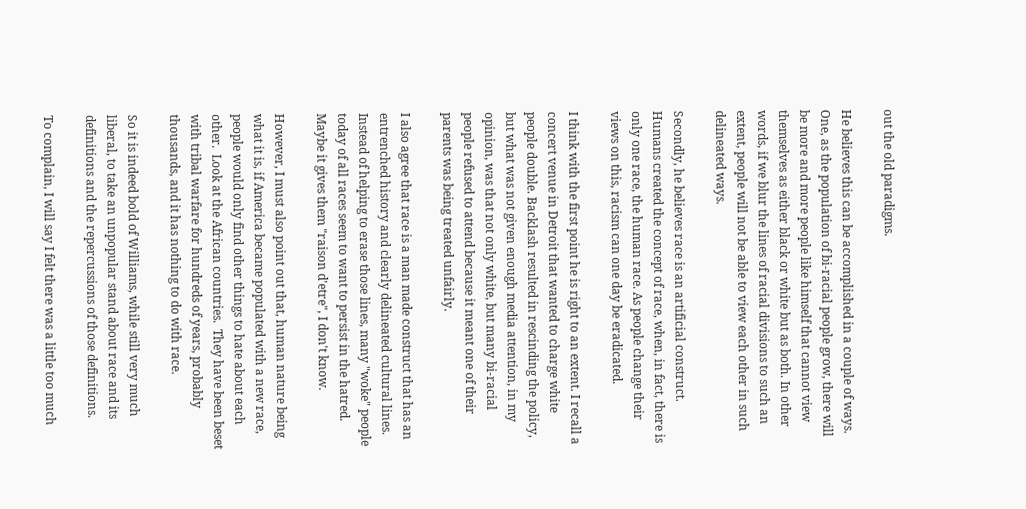out the old paradigms.

He believes this can be accomplished in a couple of ways. One, as the population of bi-racial people grow, there will be more and more people like himself that cannot view themselves as either black or white but as both. In other words, if we blur the lines of racial divisions to such an extent, people will not be able to view each other in such delineated ways.

Secondly, he believes race is an artificial construct. Humans created the concept of race, when, in fact, there is only one race, the human race. As people change their views on this, racism can one day be eradicated.

I think with the first point he is right to an extent. I recall a concert venue in Detroit that wanted to charge white people double. Backlash resulted in rescinding the policy, but what was not given enough media attention, in my opinion, was that not only white, but many bi-racial people refused to attend because it meant one of their parents was being treated unfairly.

I also agree that race is a man made construct that has an entrenched history and clearly delineated cultural lines. Instead of helping to erase those lines, many "woke" people today of all races seem to want to persist in the hatred. Maybe it gives them "raison d'etre", I don't know.

However, I must also point out that, human nature being what it is, if America became populated with a new race, people would only find other things to hate about each other.  Look at the African countries.  They have been beset with tribal warfare for hundreds of years, probably thousands, and it has nothing to do with race.

So it is indeed bold of Williams, while still very much liberal, to take an unpopular stand about race and its definitions and the repercussions of those definitions.

To complain, I will say I felt there was a little too much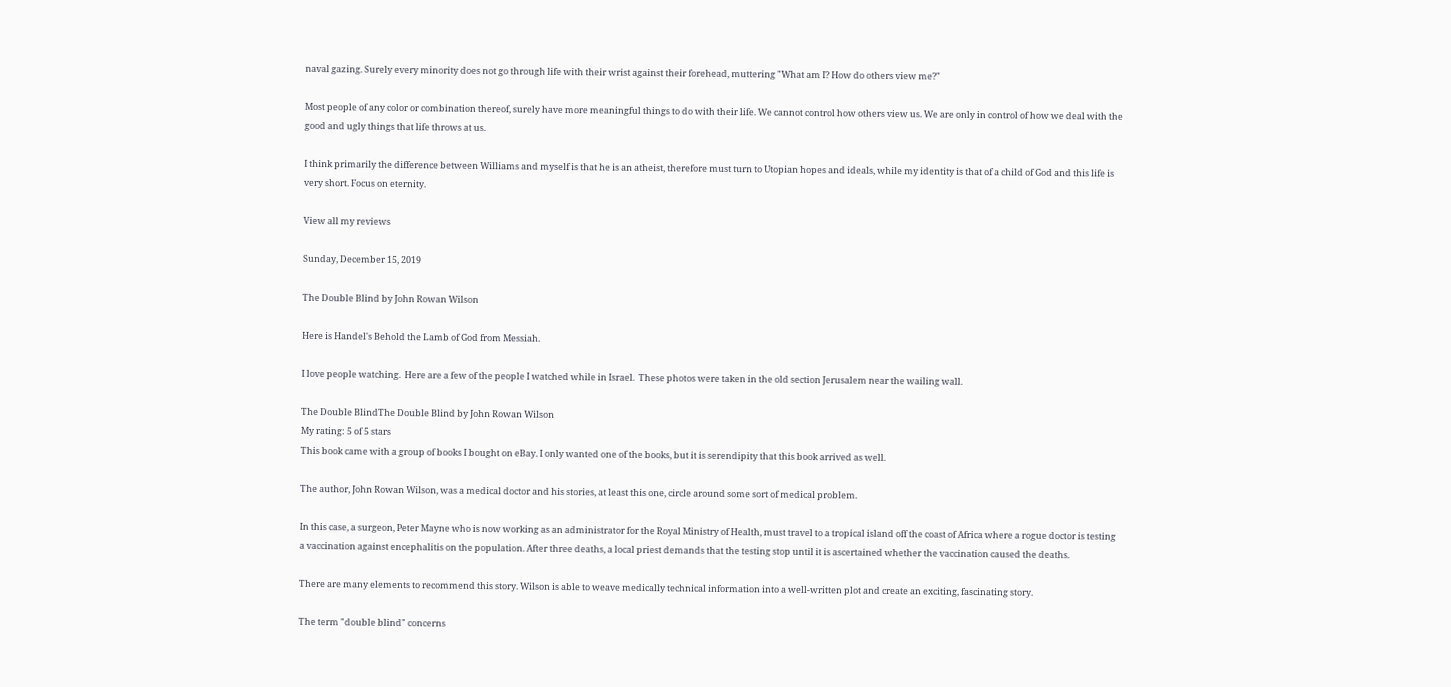naval gazing. Surely every minority does not go through life with their wrist against their forehead, muttering "What am I? How do others view me?"

Most people of any color or combination thereof, surely have more meaningful things to do with their life. We cannot control how others view us. We are only in control of how we deal with the good and ugly things that life throws at us.

I think primarily the difference between Williams and myself is that he is an atheist, therefore must turn to Utopian hopes and ideals, while my identity is that of a child of God and this life is very short. Focus on eternity.

View all my reviews

Sunday, December 15, 2019

The Double Blind by John Rowan Wilson

Here is Handel's Behold the Lamb of God from Messiah.

I love people watching.  Here are a few of the people I watched while in Israel.  These photos were taken in the old section Jerusalem near the wailing wall.

The Double BlindThe Double Blind by John Rowan Wilson
My rating: 5 of 5 stars
This book came with a group of books I bought on eBay. I only wanted one of the books, but it is serendipity that this book arrived as well.

The author, John Rowan Wilson, was a medical doctor and his stories, at least this one, circle around some sort of medical problem.

In this case, a surgeon, Peter Mayne who is now working as an administrator for the Royal Ministry of Health, must travel to a tropical island off the coast of Africa where a rogue doctor is testing a vaccination against encephalitis on the population. After three deaths, a local priest demands that the testing stop until it is ascertained whether the vaccination caused the deaths.

There are many elements to recommend this story. Wilson is able to weave medically technical information into a well-written plot and create an exciting, fascinating story.

The term "double blind" concerns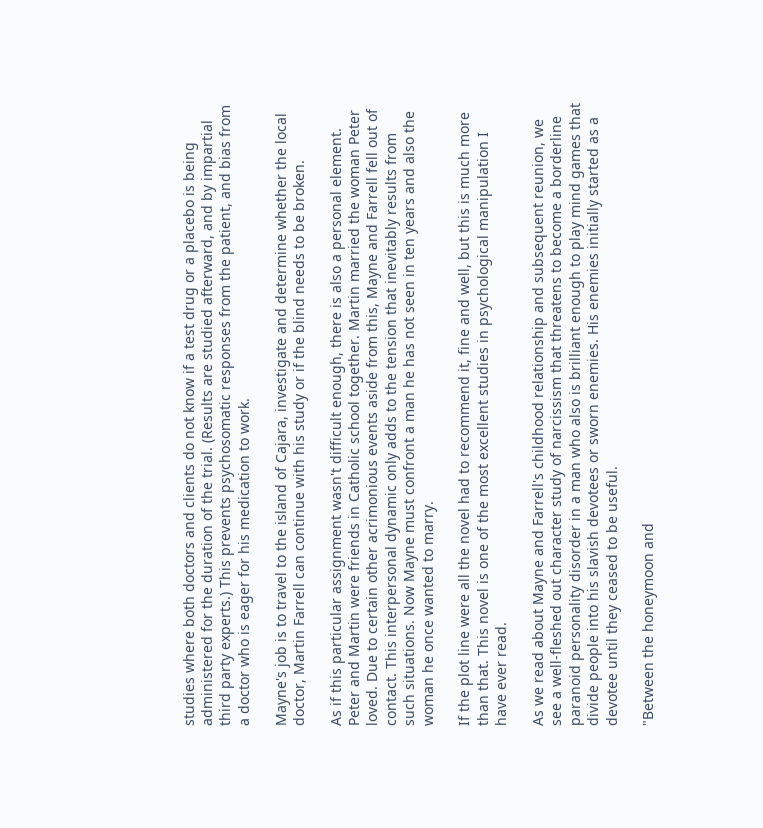studies where both doctors and clients do not know if a test drug or a placebo is being administered for the duration of the trial. (Results are studied afterward, and by impartial third party experts.) This prevents psychosomatic responses from the patient, and bias from a doctor who is eager for his medication to work.

Mayne's job is to travel to the island of Cajara, investigate and determine whether the local doctor, Martin Farrell can continue with his study or if the blind needs to be broken.

As if this particular assignment wasn't difficult enough, there is also a personal element. Peter and Martin were friends in Catholic school together. Martin married the woman Peter loved. Due to certain other acrimonious events aside from this, Mayne and Farrell fell out of contact. This interpersonal dynamic only adds to the tension that inevitably results from such situations. Now Mayne must confront a man he has not seen in ten years and also the woman he once wanted to marry.

If the plot line were all the novel had to recommend it, fine and well, but this is much more than that. This novel is one of the most excellent studies in psychological manipulation I have ever read.

As we read about Mayne and Farrell's childhood relationship and subsequent reunion, we see a well-fleshed out character study of narcissism that threatens to become a borderline paranoid personality disorder in a man who also is brilliant enough to play mind games that divide people into his slavish devotees or sworn enemies. His enemies initially started as a devotee until they ceased to be useful.

"Between the honeymoon and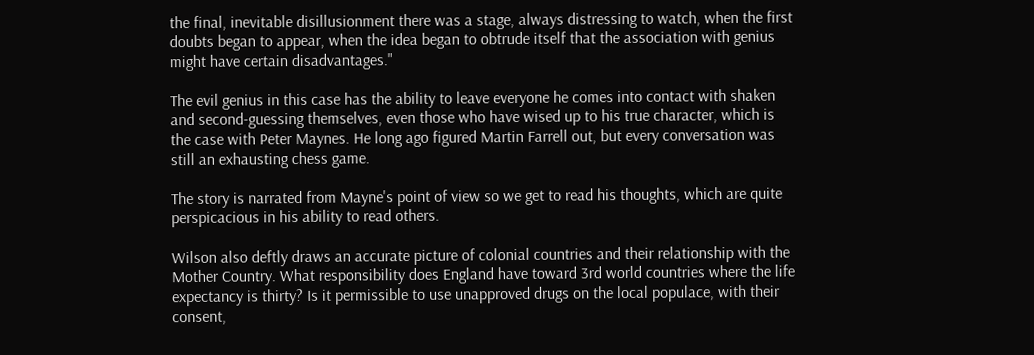the final, inevitable disillusionment there was a stage, always distressing to watch, when the first doubts began to appear, when the idea began to obtrude itself that the association with genius might have certain disadvantages."

The evil genius in this case has the ability to leave everyone he comes into contact with shaken and second-guessing themselves, even those who have wised up to his true character, which is the case with Peter Maynes. He long ago figured Martin Farrell out, but every conversation was still an exhausting chess game.

The story is narrated from Mayne's point of view so we get to read his thoughts, which are quite perspicacious in his ability to read others.

Wilson also deftly draws an accurate picture of colonial countries and their relationship with the Mother Country. What responsibility does England have toward 3rd world countries where the life expectancy is thirty? Is it permissible to use unapproved drugs on the local populace, with their consent,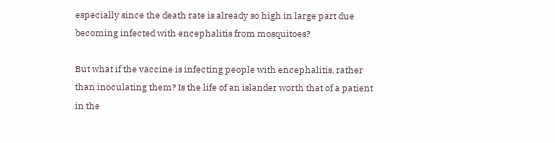especially since the death rate is already so high in large part due becoming infected with encephalitis from mosquitoes?

But what if the vaccine is infecting people with encephalitis, rather than inoculating them? Is the life of an islander worth that of a patient in the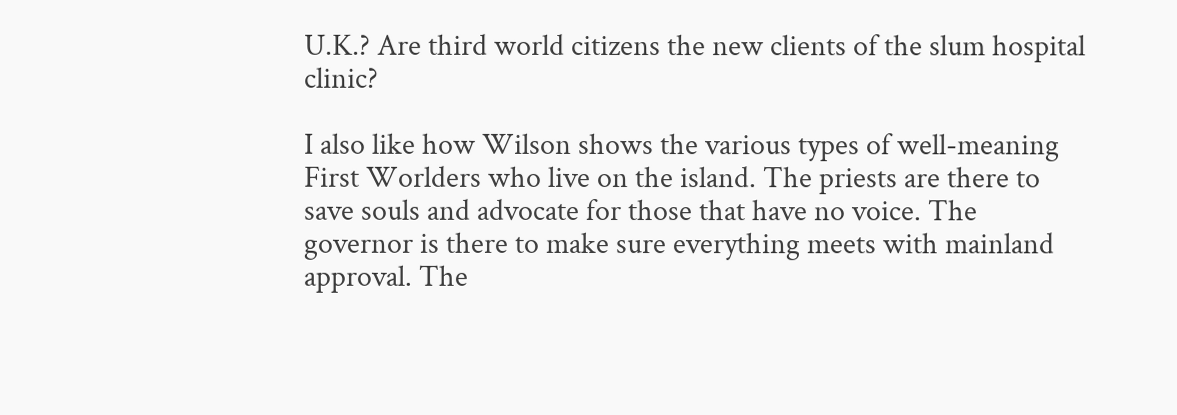U.K.? Are third world citizens the new clients of the slum hospital clinic?

I also like how Wilson shows the various types of well-meaning First Worlders who live on the island. The priests are there to save souls and advocate for those that have no voice. The governor is there to make sure everything meets with mainland approval. The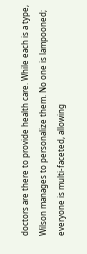doctors are there to provide health care. While each is a type, Wilson manages to personalize them. No one is lampooned; everyone is multi-faceted, allowing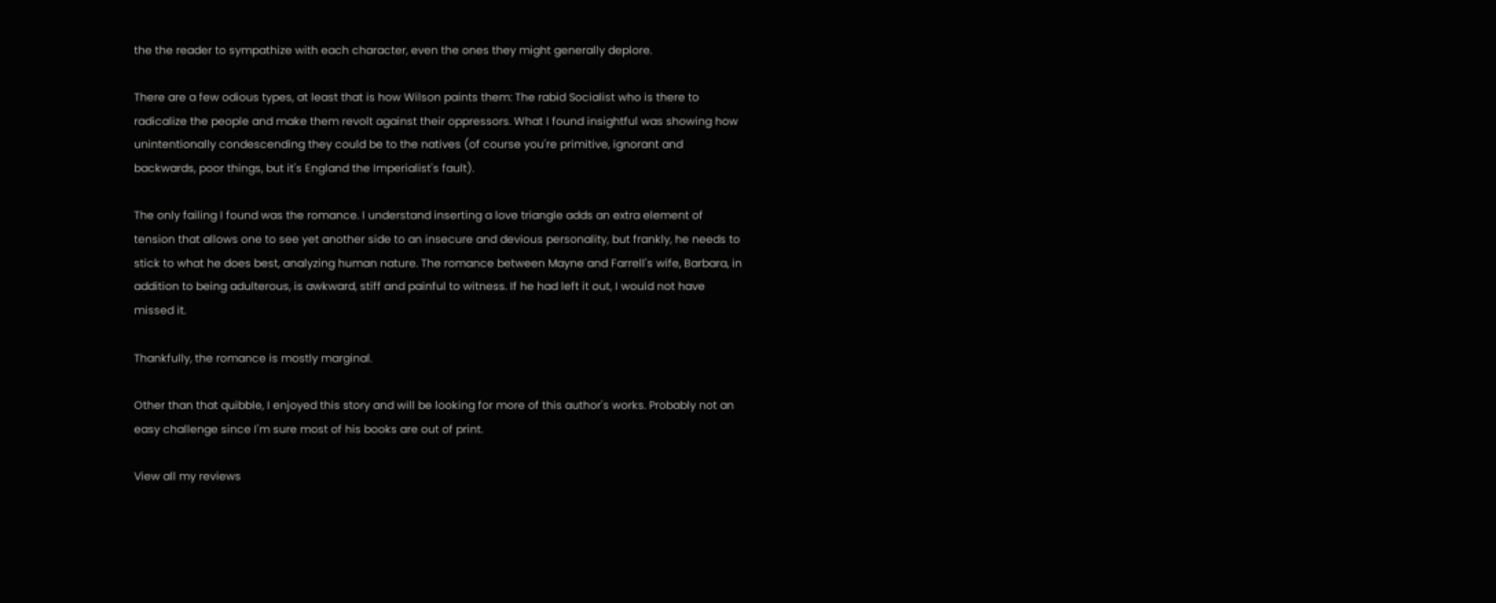the the reader to sympathize with each character, even the ones they might generally deplore.

There are a few odious types, at least that is how Wilson paints them: The rabid Socialist who is there to radicalize the people and make them revolt against their oppressors. What I found insightful was showing how unintentionally condescending they could be to the natives (of course you're primitive, ignorant and backwards, poor things, but it's England the Imperialist's fault).

The only failing I found was the romance. I understand inserting a love triangle adds an extra element of tension that allows one to see yet another side to an insecure and devious personality, but frankly, he needs to stick to what he does best, analyzing human nature. The romance between Mayne and Farrell's wife, Barbara, in addition to being adulterous, is awkward, stiff and painful to witness. If he had left it out, I would not have missed it.

Thankfully, the romance is mostly marginal.

Other than that quibble, I enjoyed this story and will be looking for more of this author's works. Probably not an easy challenge since I'm sure most of his books are out of print.

View all my reviews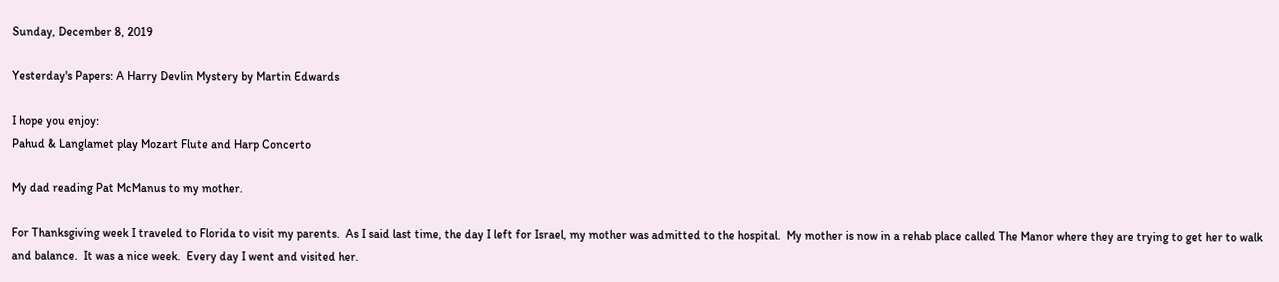Sunday, December 8, 2019

Yesterday's Papers: A Harry Devlin Mystery by Martin Edwards

I hope you enjoy:
Pahud & Langlamet play Mozart Flute and Harp Concerto

My dad reading Pat McManus to my mother.

For Thanksgiving week I traveled to Florida to visit my parents.  As I said last time, the day I left for Israel, my mother was admitted to the hospital.  My mother is now in a rehab place called The Manor where they are trying to get her to walk and balance.  It was a nice week.  Every day I went and visited her.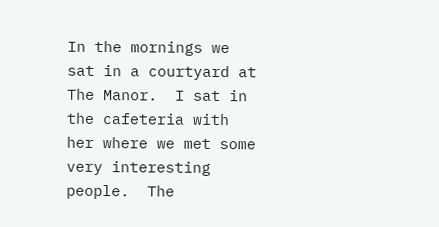In the mornings we sat in a courtyard at The Manor.  I sat in the cafeteria with her where we met some very interesting people.  The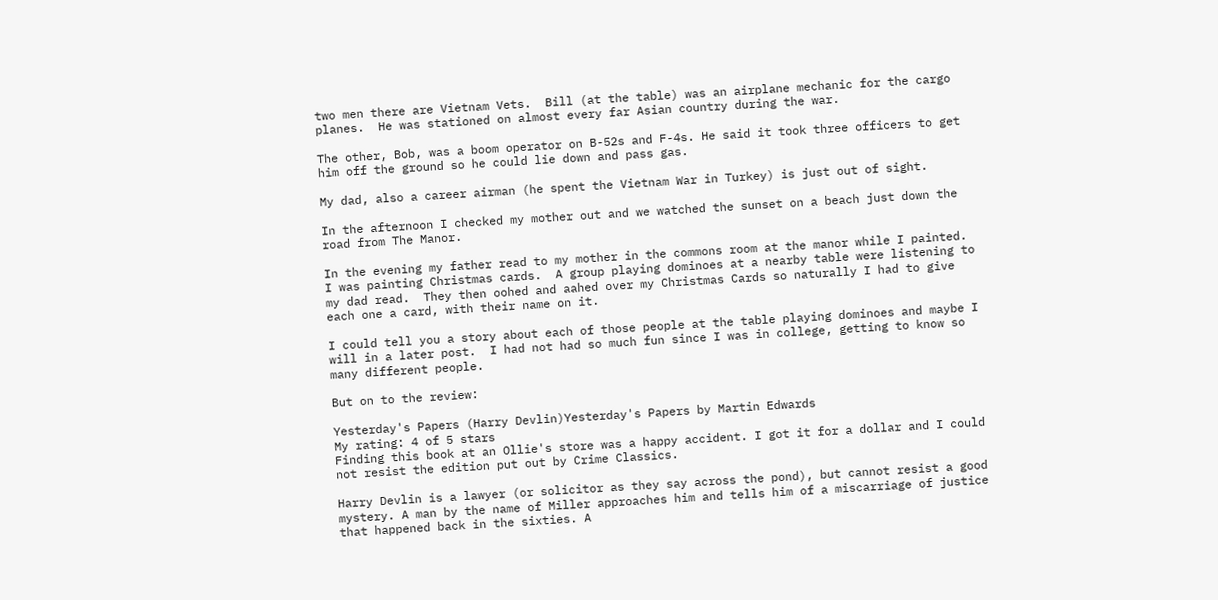two men there are Vietnam Vets.  Bill (at the table) was an airplane mechanic for the cargo planes.  He was stationed on almost every far Asian country during the war.

The other, Bob, was a boom operator on B-52s and F-4s. He said it took three officers to get him off the ground so he could lie down and pass gas.

My dad, also a career airman (he spent the Vietnam War in Turkey) is just out of sight.

In the afternoon I checked my mother out and we watched the sunset on a beach just down the road from The Manor.

In the evening my father read to my mother in the commons room at the manor while I painted.  I was painting Christmas cards.  A group playing dominoes at a nearby table were listening to my dad read.  They then oohed and aahed over my Christmas Cards so naturally I had to give each one a card, with their name on it.

I could tell you a story about each of those people at the table playing dominoes and maybe I will in a later post.  I had not had so much fun since I was in college, getting to know so many different people.

But on to the review:

Yesterday's Papers (Harry Devlin)Yesterday's Papers by Martin Edwards
My rating: 4 of 5 stars
Finding this book at an Ollie's store was a happy accident. I got it for a dollar and I could not resist the edition put out by Crime Classics.

Harry Devlin is a lawyer (or solicitor as they say across the pond), but cannot resist a good mystery. A man by the name of Miller approaches him and tells him of a miscarriage of justice that happened back in the sixties. A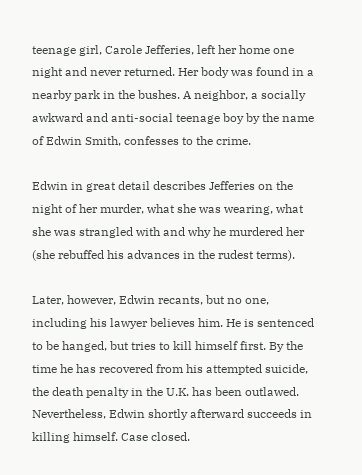teenage girl, Carole Jefferies, left her home one night and never returned. Her body was found in a nearby park in the bushes. A neighbor, a socially awkward and anti-social teenage boy by the name of Edwin Smith, confesses to the crime.

Edwin in great detail describes Jefferies on the night of her murder, what she was wearing, what she was strangled with and why he murdered her (she rebuffed his advances in the rudest terms).

Later, however, Edwin recants, but no one, including his lawyer believes him. He is sentenced to be hanged, but tries to kill himself first. By the time he has recovered from his attempted suicide, the death penalty in the U.K. has been outlawed. Nevertheless, Edwin shortly afterward succeeds in killing himself. Case closed.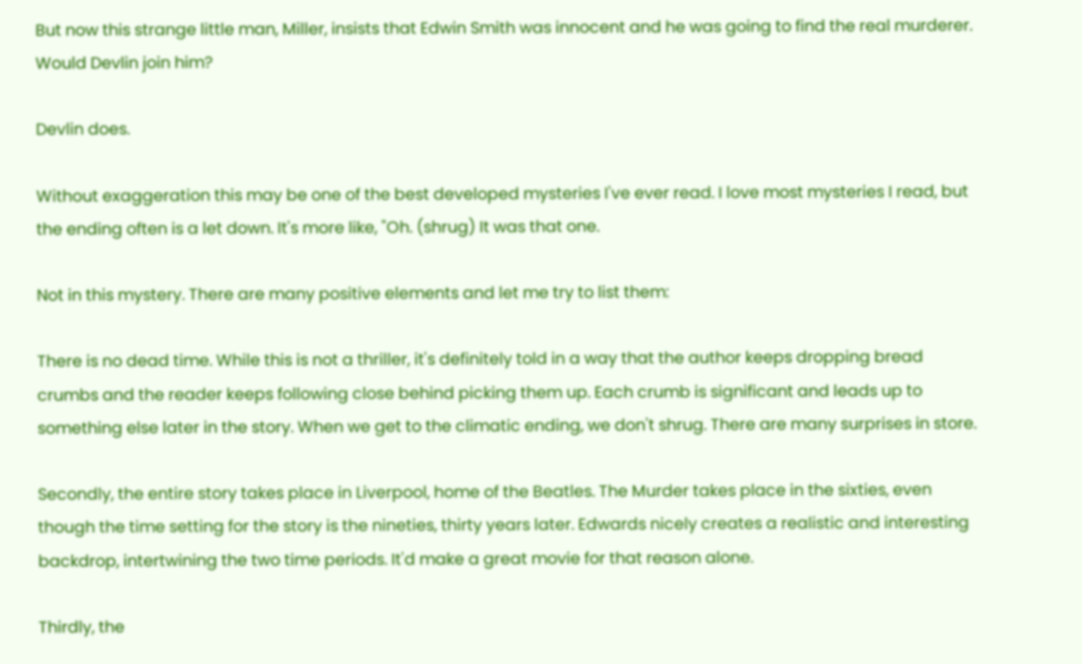But now this strange little man, Miller, insists that Edwin Smith was innocent and he was going to find the real murderer. Would Devlin join him?

Devlin does.

Without exaggeration this may be one of the best developed mysteries I've ever read. I love most mysteries I read, but the ending often is a let down. It's more like, "Oh. (shrug) It was that one.

Not in this mystery. There are many positive elements and let me try to list them:

There is no dead time. While this is not a thriller, it's definitely told in a way that the author keeps dropping bread crumbs and the reader keeps following close behind picking them up. Each crumb is significant and leads up to something else later in the story. When we get to the climatic ending, we don't shrug. There are many surprises in store.

Secondly, the entire story takes place in Liverpool, home of the Beatles. The Murder takes place in the sixties, even though the time setting for the story is the nineties, thirty years later. Edwards nicely creates a realistic and interesting backdrop, intertwining the two time periods. It'd make a great movie for that reason alone.

Thirdly, the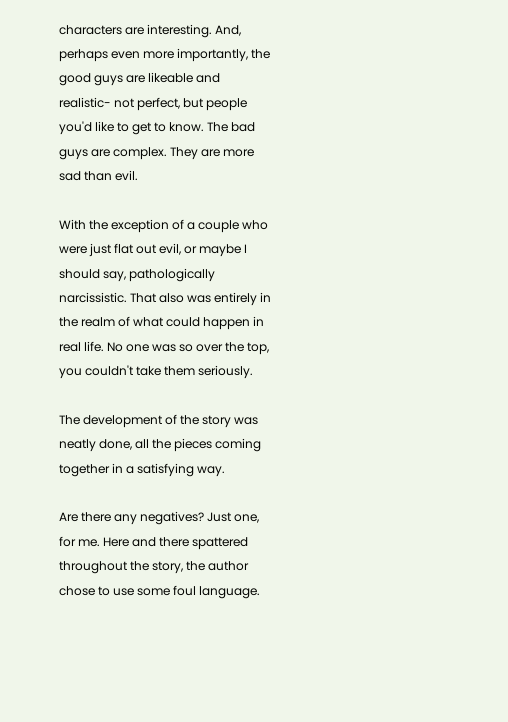characters are interesting. And, perhaps even more importantly, the good guys are likeable and realistic- not perfect, but people you'd like to get to know. The bad guys are complex. They are more sad than evil.

With the exception of a couple who were just flat out evil, or maybe I should say, pathologically narcissistic. That also was entirely in the realm of what could happen in real life. No one was so over the top, you couldn't take them seriously.

The development of the story was neatly done, all the pieces coming together in a satisfying way.

Are there any negatives? Just one, for me. Here and there spattered throughout the story, the author chose to use some foul language.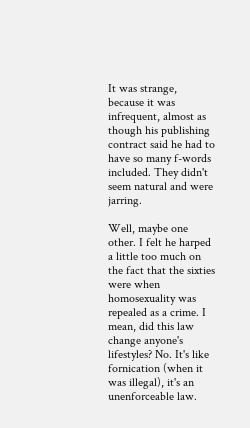It was strange, because it was infrequent, almost as though his publishing contract said he had to have so many f-words included. They didn't seem natural and were jarring.

Well, maybe one other. I felt he harped a little too much on the fact that the sixties were when homosexuality was repealed as a crime. I mean, did this law change anyone's lifestyles? No. It's like fornication (when it was illegal), it's an unenforceable law.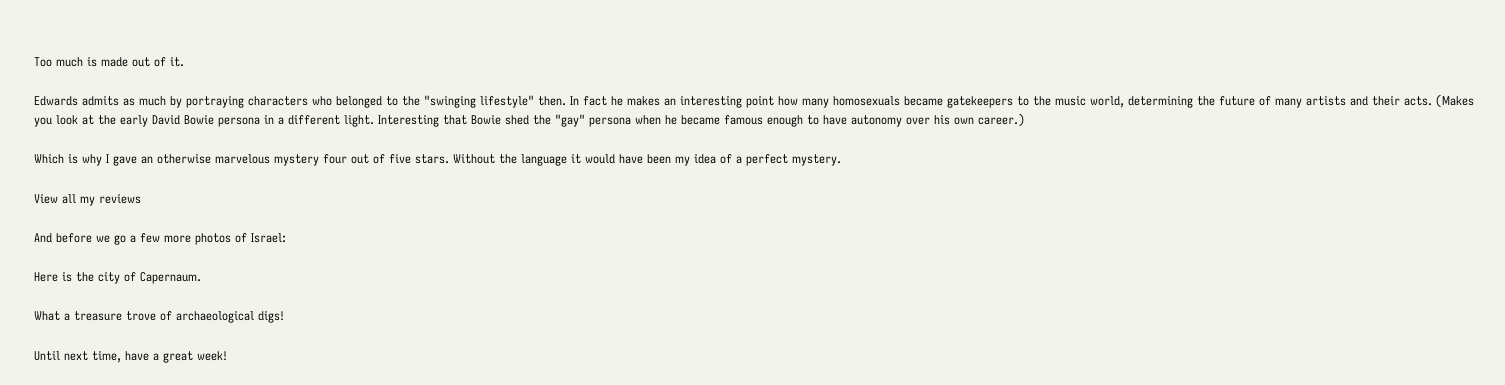Too much is made out of it.

Edwards admits as much by portraying characters who belonged to the "swinging lifestyle" then. In fact he makes an interesting point how many homosexuals became gatekeepers to the music world, determining the future of many artists and their acts. (Makes you look at the early David Bowie persona in a different light. Interesting that Bowie shed the "gay" persona when he became famous enough to have autonomy over his own career.)

Which is why I gave an otherwise marvelous mystery four out of five stars. Without the language it would have been my idea of a perfect mystery.

View all my reviews

And before we go a few more photos of Israel:

Here is the city of Capernaum.

What a treasure trove of archaeological digs!

Until next time, have a great week!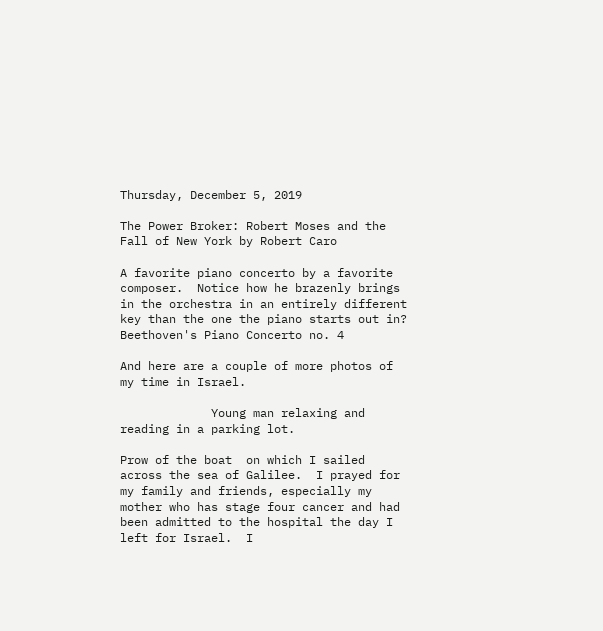Thursday, December 5, 2019

The Power Broker: Robert Moses and the Fall of New York by Robert Caro

A favorite piano concerto by a favorite composer.  Notice how he brazenly brings in the orchestra in an entirely different key than the one the piano starts out in?  Beethoven's Piano Concerto no. 4

And here are a couple of more photos of my time in Israel.

             Young man relaxing and reading in a parking lot.

Prow of the boat  on which I sailed across the sea of Galilee.  I prayed for my family and friends, especially my mother who has stage four cancer and had been admitted to the hospital the day I left for Israel.  I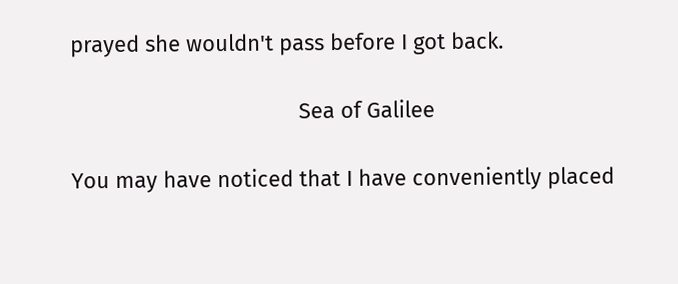prayed she wouldn't pass before I got back.

                                      Sea of Galilee

You may have noticed that I have conveniently placed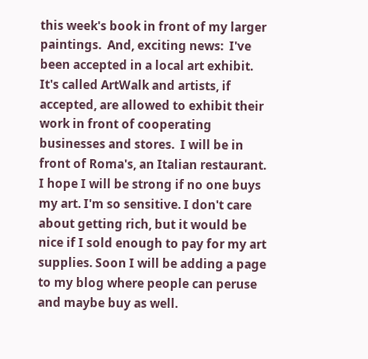this week's book in front of my larger paintings.  And, exciting news:  I've been accepted in a local art exhibit.  It's called ArtWalk and artists, if accepted, are allowed to exhibit their work in front of cooperating businesses and stores.  I will be in front of Roma's, an Italian restaurant.  I hope I will be strong if no one buys my art. I'm so sensitive. I don't care about getting rich, but it would be nice if I sold enough to pay for my art supplies. Soon I will be adding a page to my blog where people can peruse and maybe buy as well.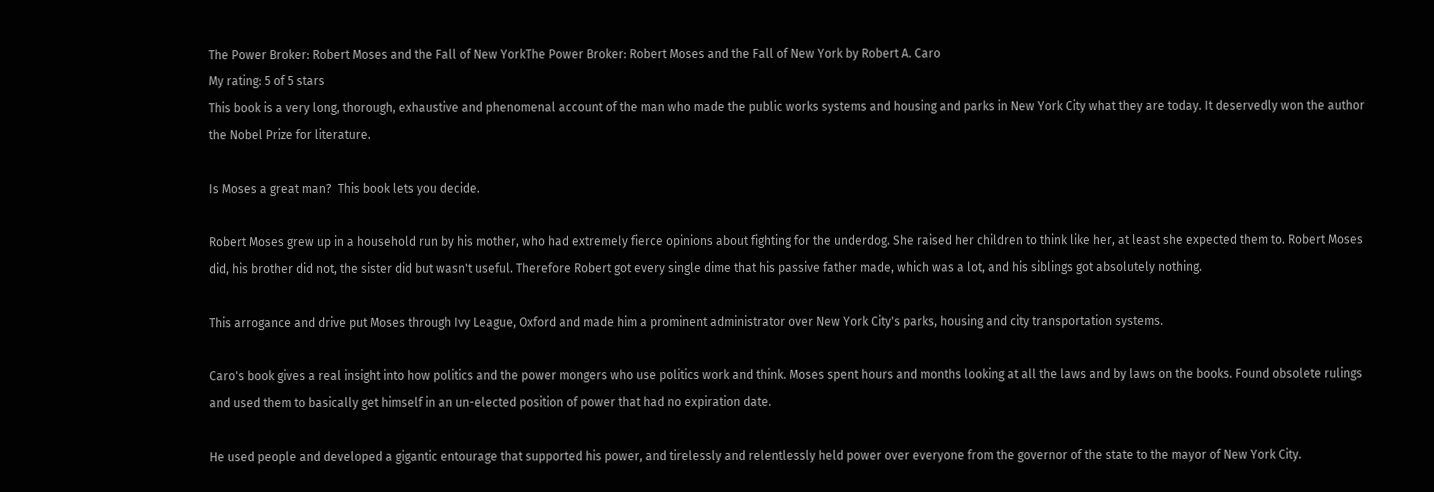The Power Broker: Robert Moses and the Fall of New YorkThe Power Broker: Robert Moses and the Fall of New York by Robert A. Caro
My rating: 5 of 5 stars
This book is a very long, thorough, exhaustive and phenomenal account of the man who made the public works systems and housing and parks in New York City what they are today. It deservedly won the author the Nobel Prize for literature.

Is Moses a great man?  This book lets you decide.

Robert Moses grew up in a household run by his mother, who had extremely fierce opinions about fighting for the underdog. She raised her children to think like her, at least she expected them to. Robert Moses did, his brother did not, the sister did but wasn't useful. Therefore Robert got every single dime that his passive father made, which was a lot, and his siblings got absolutely nothing.

This arrogance and drive put Moses through Ivy League, Oxford and made him a prominent administrator over New York City's parks, housing and city transportation systems.

Caro's book gives a real insight into how politics and the power mongers who use politics work and think. Moses spent hours and months looking at all the laws and by laws on the books. Found obsolete rulings and used them to basically get himself in an un-elected position of power that had no expiration date.

He used people and developed a gigantic entourage that supported his power, and tirelessly and relentlessly held power over everyone from the governor of the state to the mayor of New York City.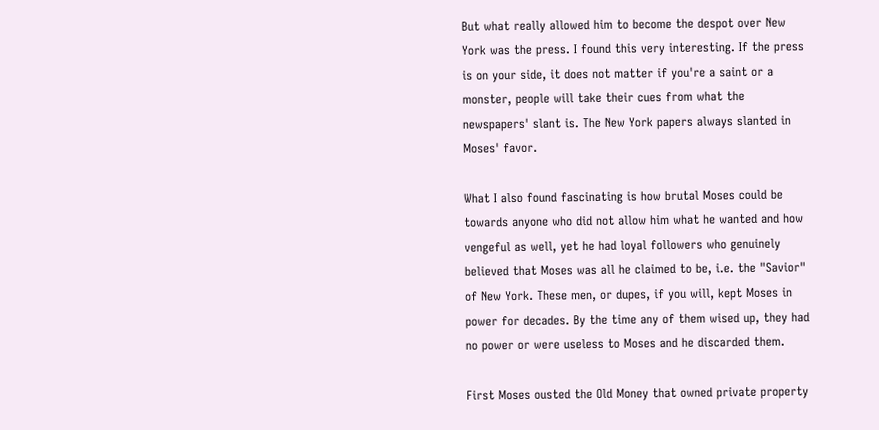But what really allowed him to become the despot over New York was the press. I found this very interesting. If the press is on your side, it does not matter if you're a saint or a monster, people will take their cues from what the newspapers' slant is. The New York papers always slanted in Moses' favor.

What I also found fascinating is how brutal Moses could be towards anyone who did not allow him what he wanted and how vengeful as well, yet he had loyal followers who genuinely believed that Moses was all he claimed to be, i.e. the "Savior" of New York. These men, or dupes, if you will, kept Moses in power for decades. By the time any of them wised up, they had no power or were useless to Moses and he discarded them.

First Moses ousted the Old Money that owned private property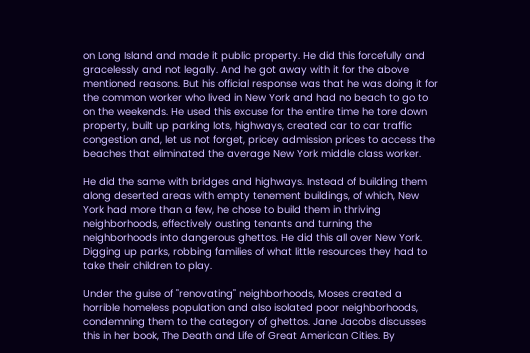on Long Island and made it public property. He did this forcefully and gracelessly and not legally. And he got away with it for the above mentioned reasons. But his official response was that he was doing it for the common worker who lived in New York and had no beach to go to on the weekends. He used this excuse for the entire time he tore down property, built up parking lots, highways, created car to car traffic congestion and, let us not forget, pricey admission prices to access the beaches that eliminated the average New York middle class worker.

He did the same with bridges and highways. Instead of building them along deserted areas with empty tenement buildings, of which, New York had more than a few, he chose to build them in thriving neighborhoods, effectively ousting tenants and turning the neighborhoods into dangerous ghettos. He did this all over New York. Digging up parks, robbing families of what little resources they had to take their children to play.

Under the guise of "renovating" neighborhoods, Moses created a horrible homeless population and also isolated poor neighborhoods, condemning them to the category of ghettos. Jane Jacobs discusses this in her book, The Death and Life of Great American Cities. By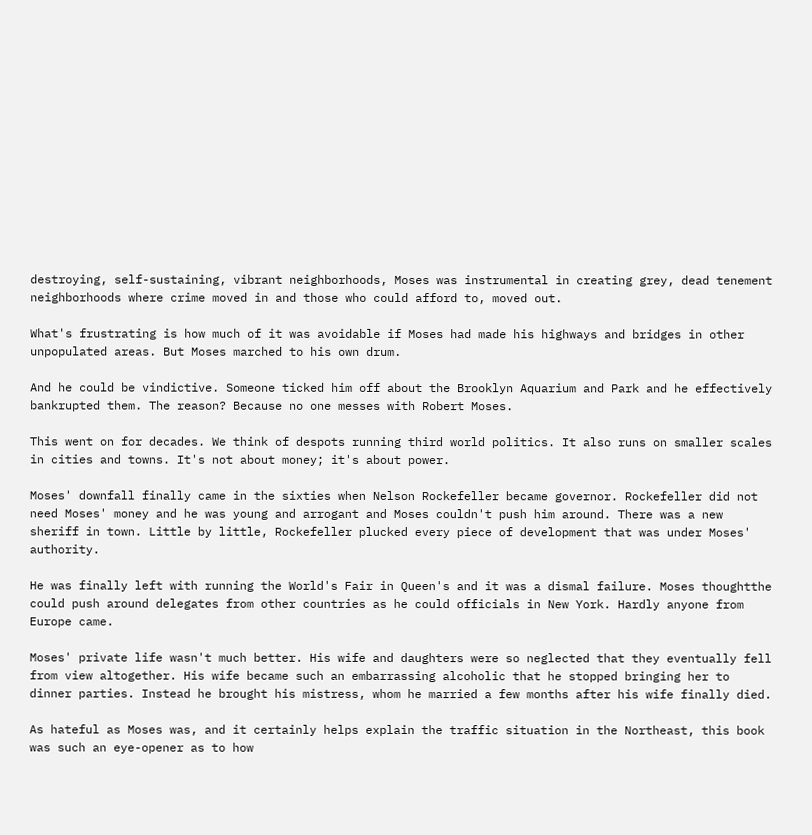destroying, self-sustaining, vibrant neighborhoods, Moses was instrumental in creating grey, dead tenement neighborhoods where crime moved in and those who could afford to, moved out.

What's frustrating is how much of it was avoidable if Moses had made his highways and bridges in other unpopulated areas. But Moses marched to his own drum.

And he could be vindictive. Someone ticked him off about the Brooklyn Aquarium and Park and he effectively bankrupted them. The reason? Because no one messes with Robert Moses.

This went on for decades. We think of despots running third world politics. It also runs on smaller scales in cities and towns. It's not about money; it's about power.

Moses' downfall finally came in the sixties when Nelson Rockefeller became governor. Rockefeller did not need Moses' money and he was young and arrogant and Moses couldn't push him around. There was a new sheriff in town. Little by little, Rockefeller plucked every piece of development that was under Moses' authority.

He was finally left with running the World's Fair in Queen's and it was a dismal failure. Moses thoughtthe could push around delegates from other countries as he could officials in New York. Hardly anyone from Europe came.

Moses' private life wasn't much better. His wife and daughters were so neglected that they eventually fell from view altogether. His wife became such an embarrassing alcoholic that he stopped bringing her to dinner parties. Instead he brought his mistress, whom he married a few months after his wife finally died.

As hateful as Moses was, and it certainly helps explain the traffic situation in the Northeast, this book was such an eye-opener as to how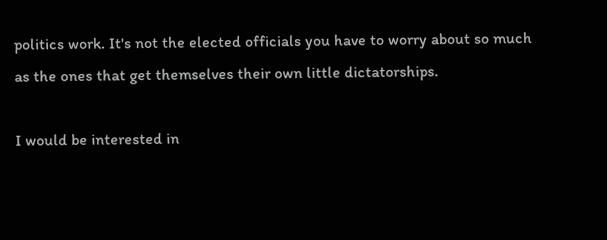politics work. It's not the elected officials you have to worry about so much as the ones that get themselves their own little dictatorships.

I would be interested in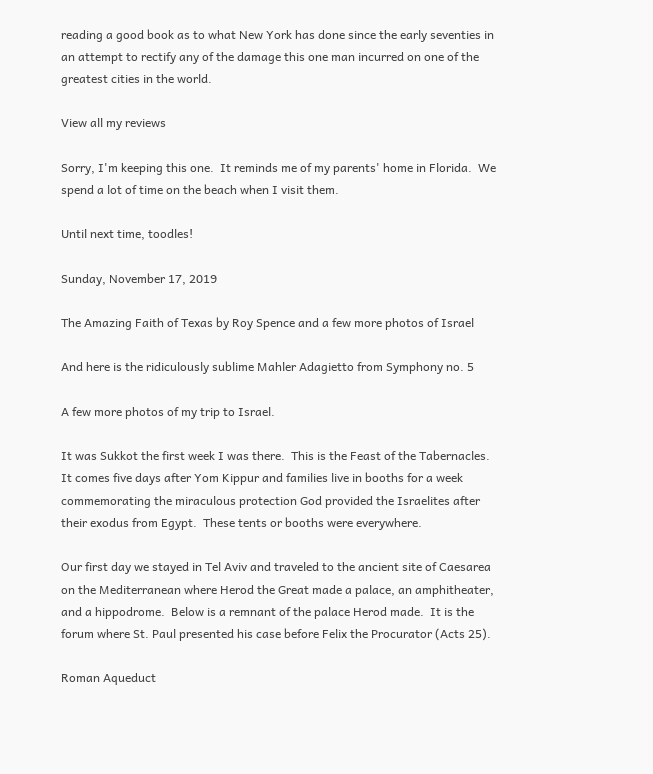reading a good book as to what New York has done since the early seventies in an attempt to rectify any of the damage this one man incurred on one of the greatest cities in the world.

View all my reviews

Sorry, I'm keeping this one.  It reminds me of my parents' home in Florida.  We spend a lot of time on the beach when I visit them.

Until next time, toodles!

Sunday, November 17, 2019

The Amazing Faith of Texas by Roy Spence and a few more photos of Israel

And here is the ridiculously sublime Mahler Adagietto from Symphony no. 5

A few more photos of my trip to Israel.

It was Sukkot the first week I was there.  This is the Feast of the Tabernacles.  It comes five days after Yom Kippur and families live in booths for a week commemorating the miraculous protection God provided the Israelites after their exodus from Egypt.  These tents or booths were everywhere.

Our first day we stayed in Tel Aviv and traveled to the ancient site of Caesarea on the Mediterranean where Herod the Great made a palace, an amphitheater, and a hippodrome.  Below is a remnant of the palace Herod made.  It is the forum where St. Paul presented his case before Felix the Procurator (Acts 25).

Roman Aqueduct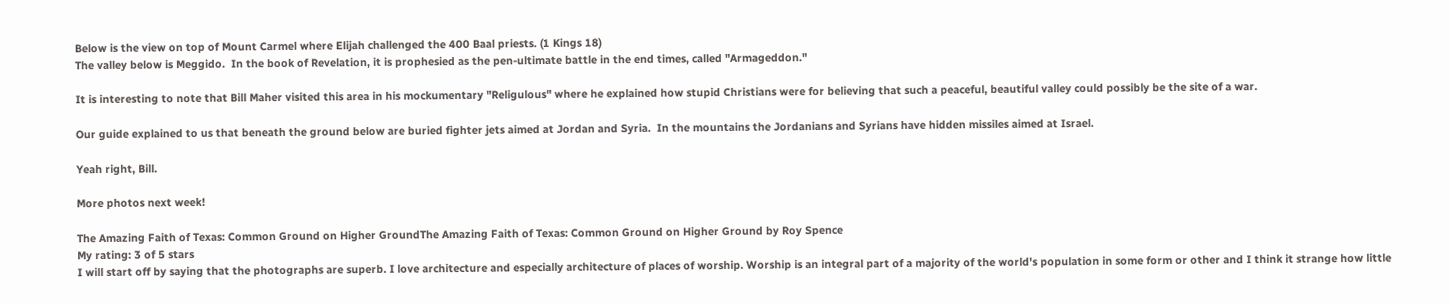Below is the view on top of Mount Carmel where Elijah challenged the 400 Baal priests. (1 Kings 18)
The valley below is Meggido.  In the book of Revelation, it is prophesied as the pen-ultimate battle in the end times, called "Armageddon."

It is interesting to note that Bill Maher visited this area in his mockumentary "Religulous" where he explained how stupid Christians were for believing that such a peaceful, beautiful valley could possibly be the site of a war.

Our guide explained to us that beneath the ground below are buried fighter jets aimed at Jordan and Syria.  In the mountains the Jordanians and Syrians have hidden missiles aimed at Israel.

Yeah right, Bill.

More photos next week!

The Amazing Faith of Texas: Common Ground on Higher GroundThe Amazing Faith of Texas: Common Ground on Higher Ground by Roy Spence
My rating: 3 of 5 stars
I will start off by saying that the photographs are superb. I love architecture and especially architecture of places of worship. Worship is an integral part of a majority of the world's population in some form or other and I think it strange how little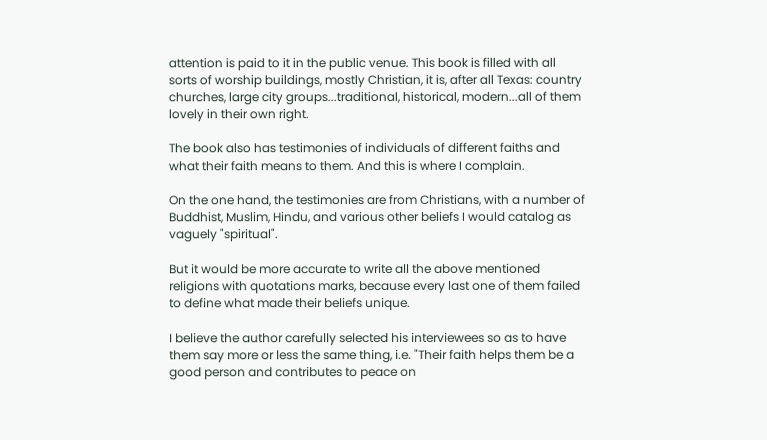attention is paid to it in the public venue. This book is filled with all sorts of worship buildings, mostly Christian, it is, after all Texas: country churches, large city groups...traditional, historical, modern...all of them lovely in their own right.

The book also has testimonies of individuals of different faiths and what their faith means to them. And this is where I complain.

On the one hand, the testimonies are from Christians, with a number of Buddhist, Muslim, Hindu, and various other beliefs I would catalog as vaguely "spiritual".

But it would be more accurate to write all the above mentioned religions with quotations marks, because every last one of them failed to define what made their beliefs unique.

I believe the author carefully selected his interviewees so as to have them say more or less the same thing, i.e. "Their faith helps them be a good person and contributes to peace on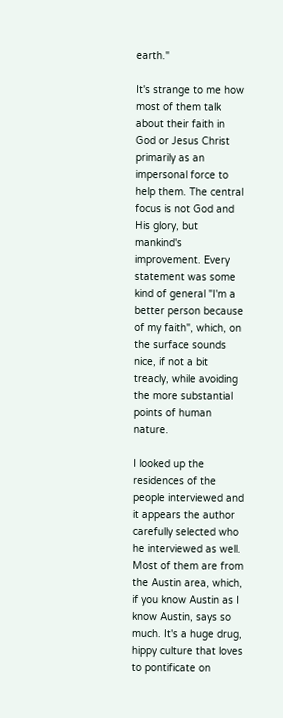earth."

It's strange to me how most of them talk about their faith in God or Jesus Christ  primarily as an impersonal force to help them. The central focus is not God and His glory, but mankind's improvement. Every statement was some kind of general "I'm a better person because of my faith", which, on the surface sounds nice, if not a bit treacly, while avoiding the more substantial points of human nature.

I looked up the residences of the people interviewed and it appears the author carefully selected who he interviewed as well. Most of them are from the Austin area, which, if you know Austin as I know Austin, says so much. It's a huge drug, hippy culture that loves to pontificate on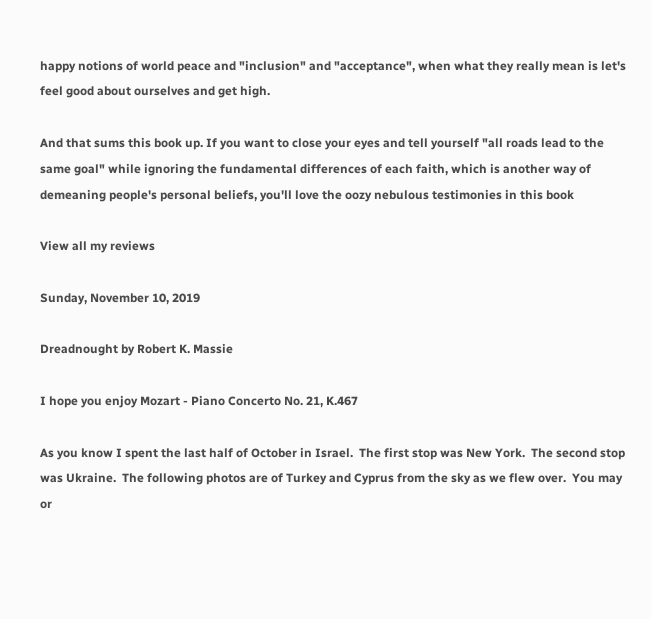happy notions of world peace and "inclusion" and "acceptance", when what they really mean is let's feel good about ourselves and get high.

And that sums this book up. If you want to close your eyes and tell yourself "all roads lead to the same goal" while ignoring the fundamental differences of each faith, which is another way of demeaning people's personal beliefs, you'll love the oozy nebulous testimonies in this book

View all my reviews

Sunday, November 10, 2019

Dreadnought by Robert K. Massie

I hope you enjoy Mozart - Piano Concerto No. 21, K.467

As you know I spent the last half of October in Israel.  The first stop was New York.  The second stop was Ukraine.  The following photos are of Turkey and Cyprus from the sky as we flew over.  You may or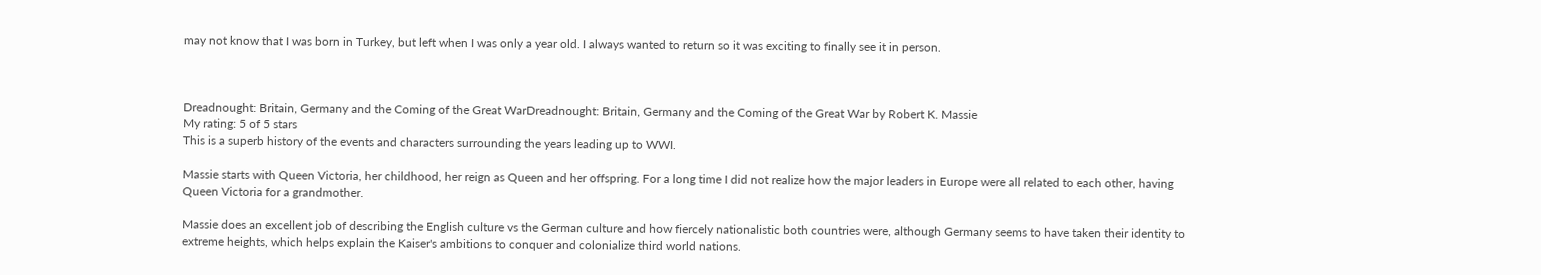may not know that I was born in Turkey, but left when I was only a year old. I always wanted to return so it was exciting to finally see it in person.



Dreadnought: Britain, Germany and the Coming of the Great WarDreadnought: Britain, Germany and the Coming of the Great War by Robert K. Massie
My rating: 5 of 5 stars
This is a superb history of the events and characters surrounding the years leading up to WWI.

Massie starts with Queen Victoria, her childhood, her reign as Queen and her offspring. For a long time I did not realize how the major leaders in Europe were all related to each other, having Queen Victoria for a grandmother.

Massie does an excellent job of describing the English culture vs the German culture and how fiercely nationalistic both countries were, although Germany seems to have taken their identity to extreme heights, which helps explain the Kaiser's ambitions to conquer and colonialize third world nations.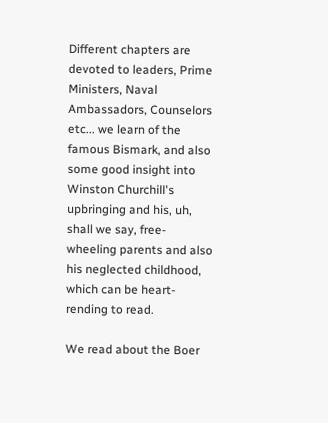Different chapters are devoted to leaders, Prime Ministers, Naval Ambassadors, Counselors etc... we learn of the famous Bismark, and also some good insight into Winston Churchill's upbringing and his, uh, shall we say, free-wheeling parents and also his neglected childhood, which can be heart-rending to read.

We read about the Boer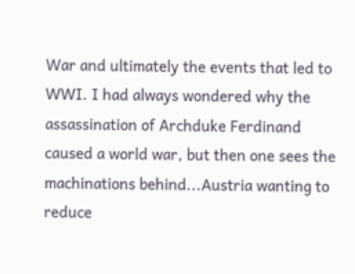War and ultimately the events that led to WWI. I had always wondered why the assassination of Archduke Ferdinand caused a world war, but then one sees the machinations behind...Austria wanting to reduce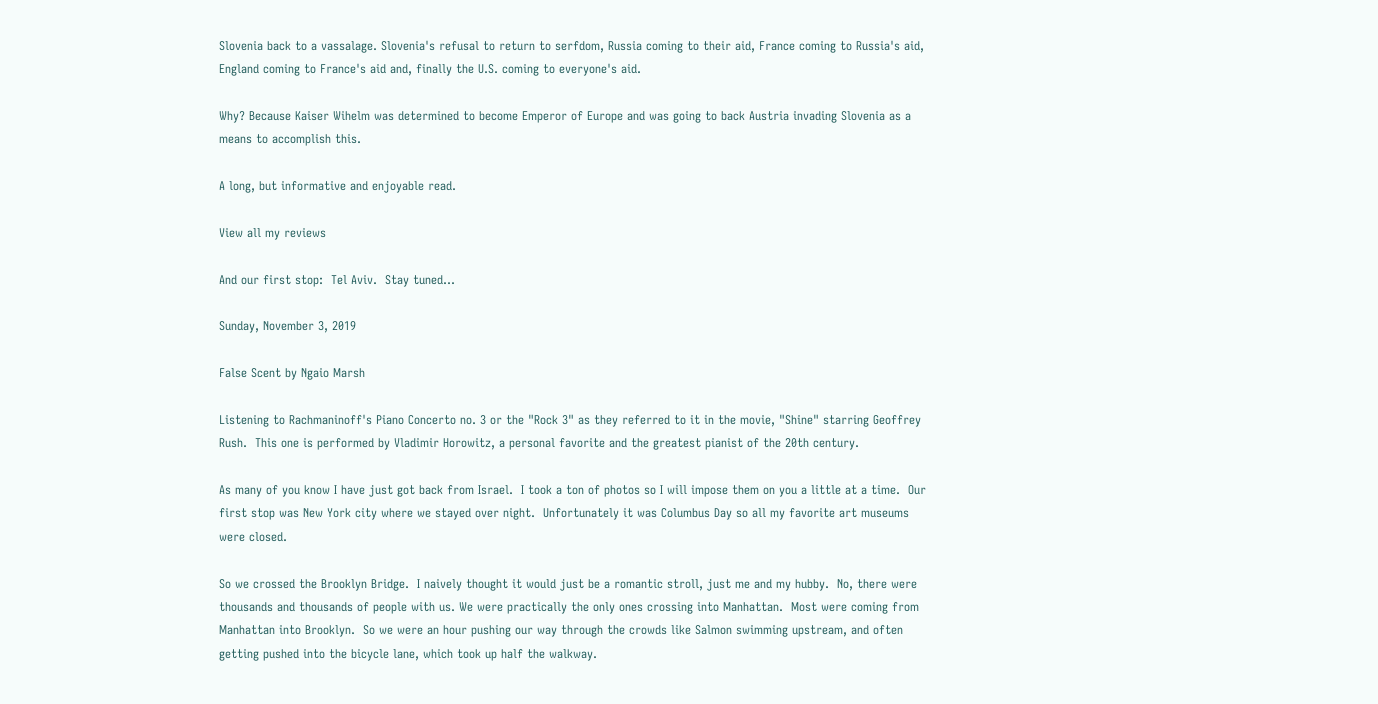Slovenia back to a vassalage. Slovenia's refusal to return to serfdom, Russia coming to their aid, France coming to Russia's aid, England coming to France's aid and, finally the U.S. coming to everyone's aid.

Why? Because Kaiser Wihelm was determined to become Emperor of Europe and was going to back Austria invading Slovenia as a means to accomplish this.

A long, but informative and enjoyable read.

View all my reviews

And our first stop:  Tel Aviv.  Stay tuned...

Sunday, November 3, 2019

False Scent by Ngaio Marsh

Listening to Rachmaninoff's Piano Concerto no. 3 or the "Rock 3" as they referred to it in the movie, "Shine" starring Geoffrey Rush.  This one is performed by Vladimir Horowitz, a personal favorite and the greatest pianist of the 20th century.

As many of you know I have just got back from Israel.  I took a ton of photos so I will impose them on you a little at a time.  Our first stop was New York city where we stayed over night.  Unfortunately it was Columbus Day so all my favorite art museums were closed.

So we crossed the Brooklyn Bridge.  I naively thought it would just be a romantic stroll, just me and my hubby.  No, there were thousands and thousands of people with us. We were practically the only ones crossing into Manhattan.  Most were coming from Manhattan into Brooklyn.  So we were an hour pushing our way through the crowds like Salmon swimming upstream, and often getting pushed into the bicycle lane, which took up half the walkway.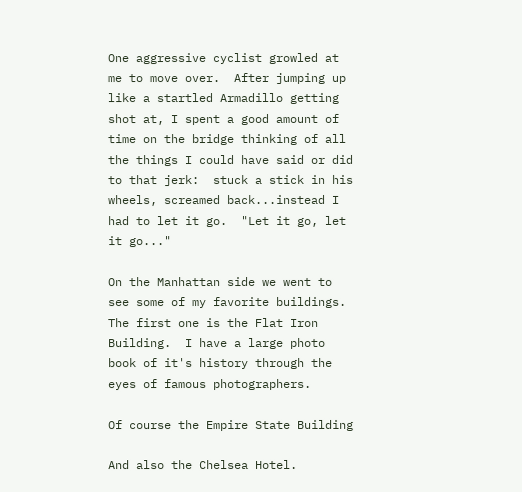One aggressive cyclist growled at me to move over.  After jumping up like a startled Armadillo getting shot at, I spent a good amount of time on the bridge thinking of all the things I could have said or did to that jerk:  stuck a stick in his wheels, screamed back...instead I had to let it go.  "Let it go, let it go..."

On the Manhattan side we went to see some of my favorite buildings.  The first one is the Flat Iron Building.  I have a large photo book of it's history through the eyes of famous photographers.

Of course the Empire State Building

And also the Chelsea Hotel.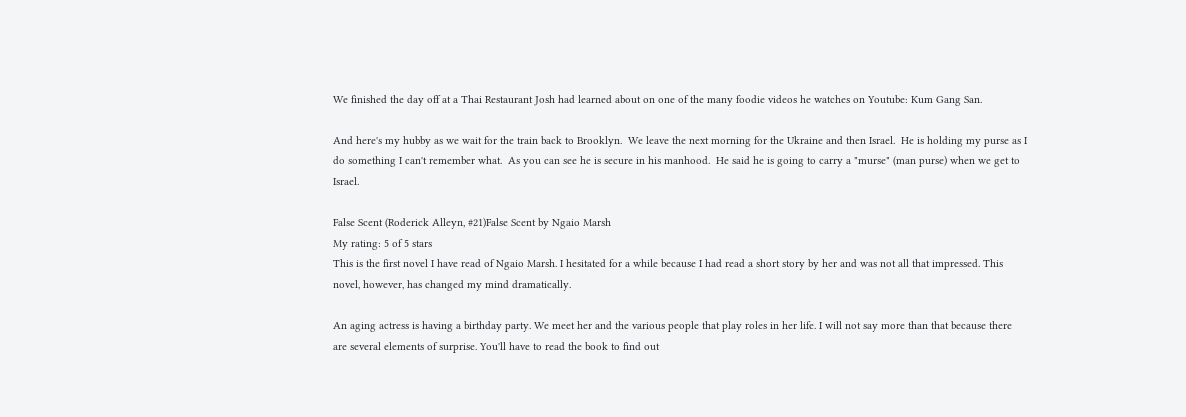We finished the day off at a Thai Restaurant Josh had learned about on one of the many foodie videos he watches on Youtube: Kum Gang San.

And here's my hubby as we wait for the train back to Brooklyn.  We leave the next morning for the Ukraine and then Israel.  He is holding my purse as I do something I can't remember what.  As you can see he is secure in his manhood.  He said he is going to carry a "murse" (man purse) when we get to Israel.

False Scent (Roderick Alleyn, #21)False Scent by Ngaio Marsh
My rating: 5 of 5 stars
This is the first novel I have read of Ngaio Marsh. I hesitated for a while because I had read a short story by her and was not all that impressed. This novel, however, has changed my mind dramatically.

An aging actress is having a birthday party. We meet her and the various people that play roles in her life. I will not say more than that because there are several elements of surprise. You'll have to read the book to find out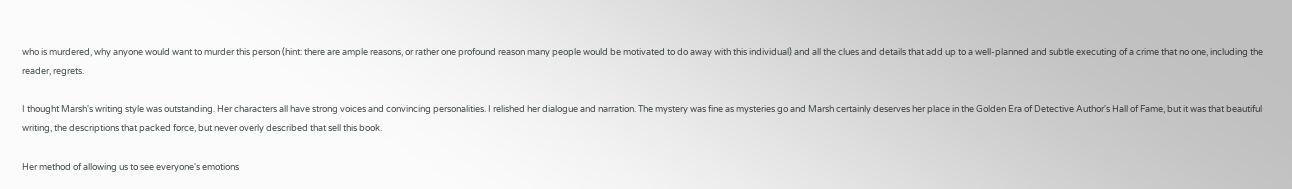who is murdered, why anyone would want to murder this person (hint: there are ample reasons, or rather one profound reason many people would be motivated to do away with this individual) and all the clues and details that add up to a well-planned and subtle executing of a crime that no one, including the reader, regrets.

I thought Marsh's writing style was outstanding. Her characters all have strong voices and convincing personalities. I relished her dialogue and narration. The mystery was fine as mysteries go and Marsh certainly deserves her place in the Golden Era of Detective Author's Hall of Fame, but it was that beautiful writing, the descriptions that packed force, but never overly described that sell this book.

Her method of allowing us to see everyone's emotions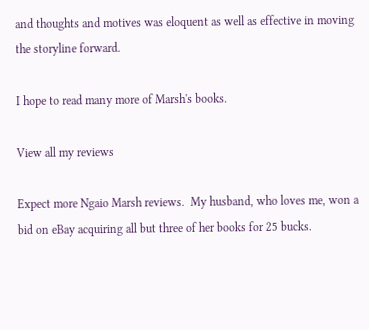and thoughts and motives was eloquent as well as effective in moving the storyline forward.

I hope to read many more of Marsh's books.

View all my reviews

Expect more Ngaio Marsh reviews.  My husband, who loves me, won a bid on eBay acquiring all but three of her books for 25 bucks.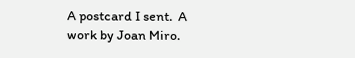A postcard I sent.  A work by Joan Miro.